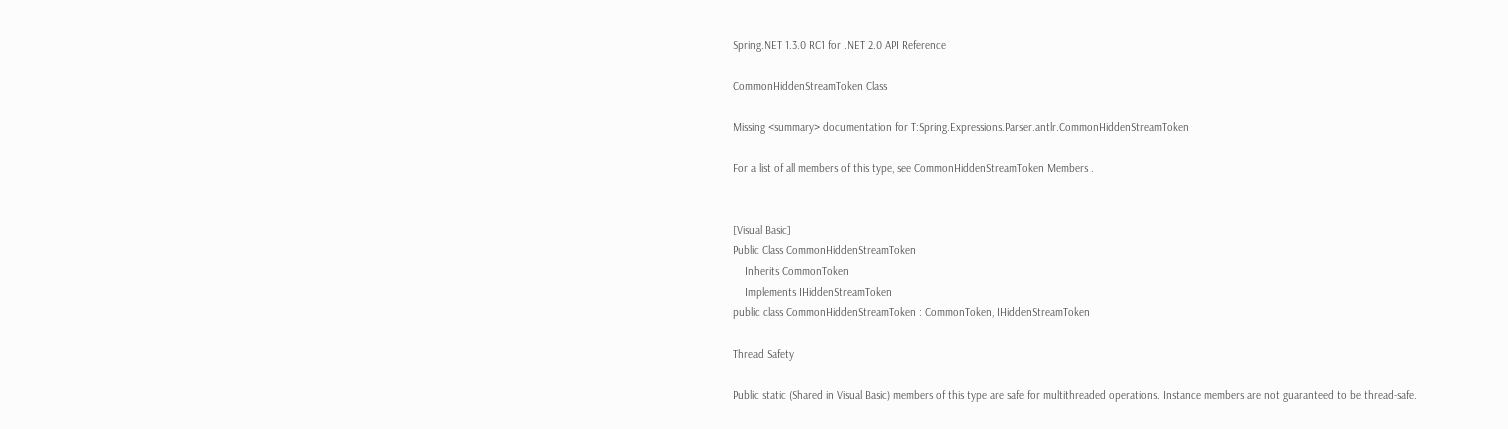Spring.NET 1.3.0 RC1 for .NET 2.0 API Reference

CommonHiddenStreamToken Class

Missing <summary> documentation for T:Spring.Expressions.Parser.antlr.CommonHiddenStreamToken

For a list of all members of this type, see CommonHiddenStreamToken Members .


[Visual Basic]
Public Class CommonHiddenStreamToken
    Inherits CommonToken
    Implements IHiddenStreamToken
public class CommonHiddenStreamToken : CommonToken, IHiddenStreamToken

Thread Safety

Public static (Shared in Visual Basic) members of this type are safe for multithreaded operations. Instance members are not guaranteed to be thread-safe.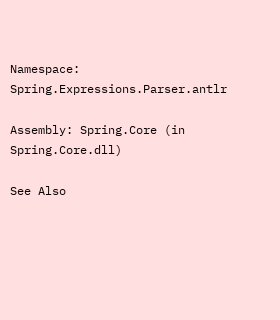Namespace: Spring.Expressions.Parser.antlr

Assembly: Spring.Core (in Spring.Core.dll)

See Also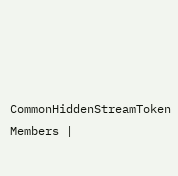CommonHiddenStreamToken Members |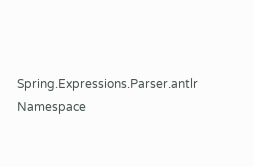Spring.Expressions.Parser.antlr Namespace